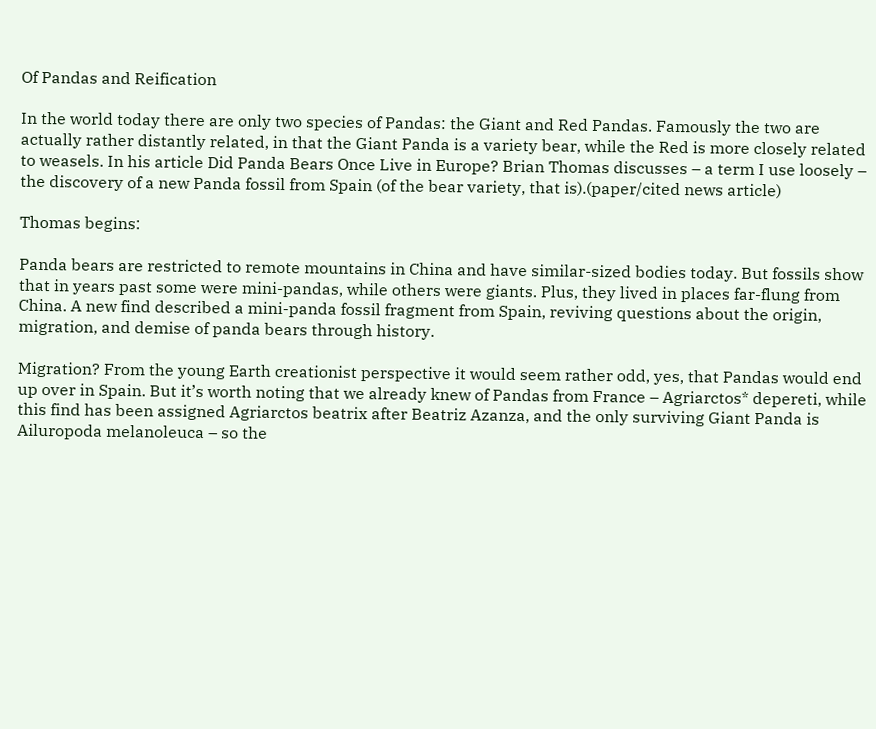Of Pandas and Reification

In the world today there are only two species of Pandas: the Giant and Red Pandas. Famously the two are actually rather distantly related, in that the Giant Panda is a variety bear, while the Red is more closely related to weasels. In his article Did Panda Bears Once Live in Europe? Brian Thomas discusses – a term I use loosely – the discovery of a new Panda fossil from Spain (of the bear variety, that is).(paper/cited news article)

Thomas begins:

Panda bears are restricted to remote mountains in China and have similar-sized bodies today. But fossils show that in years past some were mini-pandas, while others were giants. Plus, they lived in places far-flung from China. A new find described a mini-panda fossil fragment from Spain, reviving questions about the origin, migration, and demise of panda bears through history.

Migration? From the young Earth creationist perspective it would seem rather odd, yes, that Pandas would end up over in Spain. But it’s worth noting that we already knew of Pandas from France – Agriarctos* depereti, while this find has been assigned Agriarctos beatrix after Beatriz Azanza, and the only surviving Giant Panda is Ailuropoda melanoleuca – so the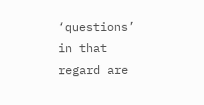‘questions’ in that regard are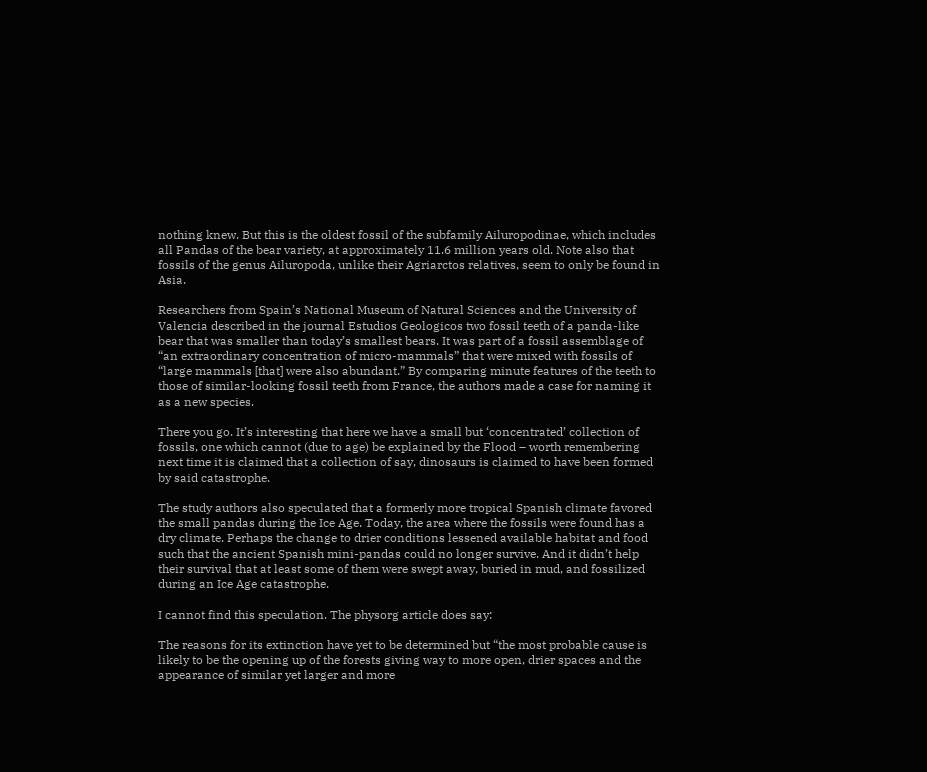nothing knew. But this is the oldest fossil of the subfamily Ailuropodinae, which includes all Pandas of the bear variety, at approximately 11.6 million years old. Note also that fossils of the genus Ailuropoda, unlike their Agriarctos relatives, seem to only be found in Asia.

Researchers from Spain’s National Museum of Natural Sciences and the University of Valencia described in the journal Estudios Geologicos two fossil teeth of a panda-like bear that was smaller than today’s smallest bears. It was part of a fossil assemblage of “an extraordinary concentration of micro-mammals” that were mixed with fossils of “large mammals [that] were also abundant.” By comparing minute features of the teeth to those of similar-looking fossil teeth from France, the authors made a case for naming it as a new species.

There you go. It’s interesting that here we have a small but ‘concentrated’ collection of fossils, one which cannot (due to age) be explained by the Flood – worth remembering next time it is claimed that a collection of say, dinosaurs is claimed to have been formed by said catastrophe.

The study authors also speculated that a formerly more tropical Spanish climate favored the small pandas during the Ice Age. Today, the area where the fossils were found has a dry climate. Perhaps the change to drier conditions lessened available habitat and food such that the ancient Spanish mini-pandas could no longer survive. And it didn’t help their survival that at least some of them were swept away, buried in mud, and fossilized during an Ice Age catastrophe.

I cannot find this speculation. The physorg article does say:

The reasons for its extinction have yet to be determined but “the most probable cause is likely to be the opening up of the forests giving way to more open, drier spaces and the appearance of similar yet larger and more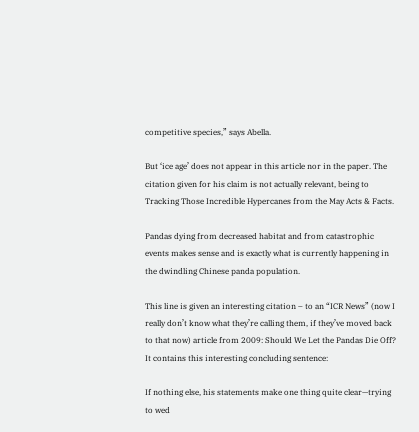competitive species,” says Abella.

But ‘ice age’ does not appear in this article nor in the paper. The citation given for his claim is not actually relevant, being to Tracking Those Incredible Hypercanes from the May Acts & Facts.

Pandas dying from decreased habitat and from catastrophic events makes sense and is exactly what is currently happening in the dwindling Chinese panda population.

This line is given an interesting citation – to an “ICR News” (now I really don’t know what they’re calling them, if they’ve moved back to that now) article from 2009: Should We Let the Pandas Die Off? It contains this interesting concluding sentence:

If nothing else, his statements make one thing quite clear—trying to wed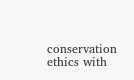conservation ethics with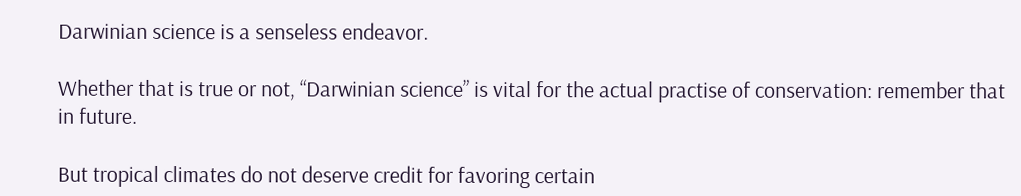Darwinian science is a senseless endeavor.

Whether that is true or not, “Darwinian science” is vital for the actual practise of conservation: remember that in future.

But tropical climates do not deserve credit for favoring certain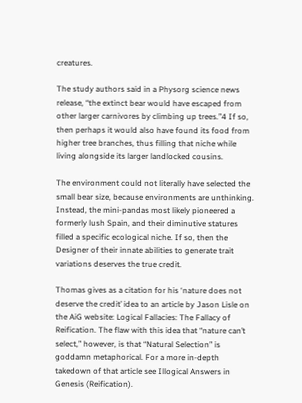creatures.

The study authors said in a Physorg science news release, “the extinct bear would have escaped from other larger carnivores by climbing up trees.”4 If so, then perhaps it would also have found its food from higher tree branches, thus filling that niche while living alongside its larger landlocked cousins.

The environment could not literally have selected the small bear size, because environments are unthinking. Instead, the mini-pandas most likely pioneered a formerly lush Spain, and their diminutive statures filled a specific ecological niche. If so, then the Designer of their innate abilities to generate trait variations deserves the true credit.

Thomas gives as a citation for his ‘nature does not deserve the credit’ idea to an article by Jason Lisle on the AiG website: Logical Fallacies: The Fallacy of Reification. The flaw with this idea that “nature can’t select,” however, is that “Natural Selection” is goddamn metaphorical. For a more in-depth takedown of that article see Illogical Answers in Genesis (Reification).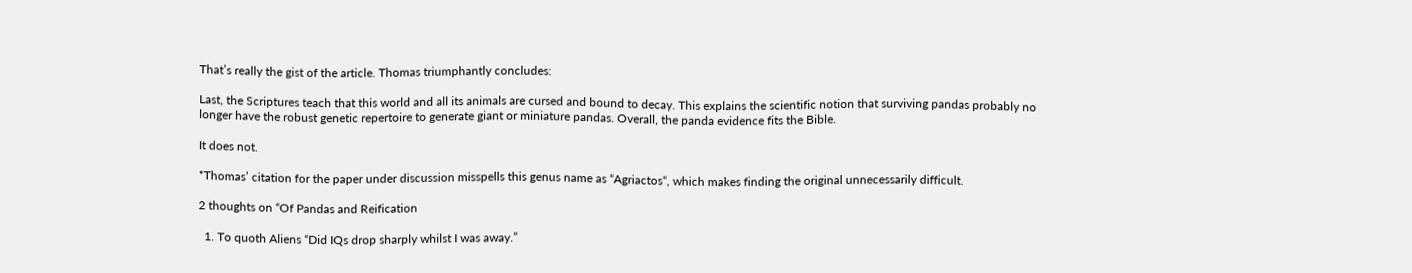That’s really the gist of the article. Thomas triumphantly concludes:

Last, the Scriptures teach that this world and all its animals are cursed and bound to decay. This explains the scientific notion that surviving pandas probably no longer have the robust genetic repertoire to generate giant or miniature pandas. Overall, the panda evidence fits the Bible.

It does not.

*Thomas’ citation for the paper under discussion misspells this genus name as “Agriactos“, which makes finding the original unnecessarily difficult.

2 thoughts on “Of Pandas and Reification

  1. To quoth Aliens “Did IQs drop sharply whilst I was away.”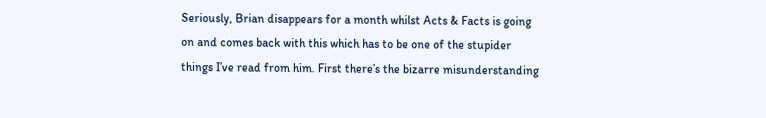Seriously, Brian disappears for a month whilst Acts & Facts is going on and comes back with this which has to be one of the stupider things I’ve read from him. First there’s the bizarre misunderstanding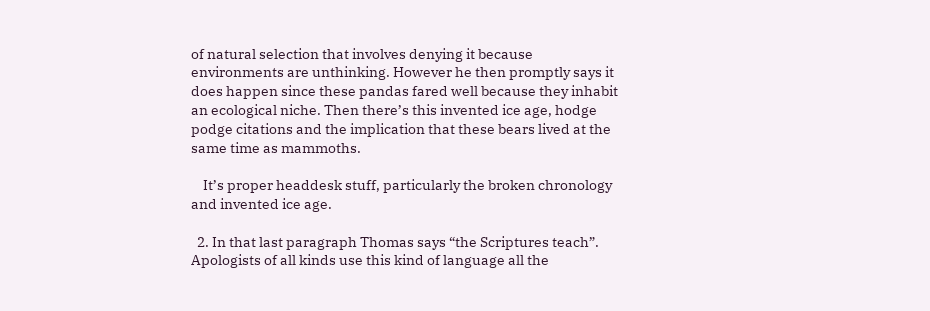of natural selection that involves denying it because environments are unthinking. However he then promptly says it does happen since these pandas fared well because they inhabit an ecological niche. Then there’s this invented ice age, hodge podge citations and the implication that these bears lived at the same time as mammoths.

    It’s proper headdesk stuff, particularly the broken chronology and invented ice age.

  2. In that last paragraph Thomas says “the Scriptures teach”. Apologists of all kinds use this kind of language all the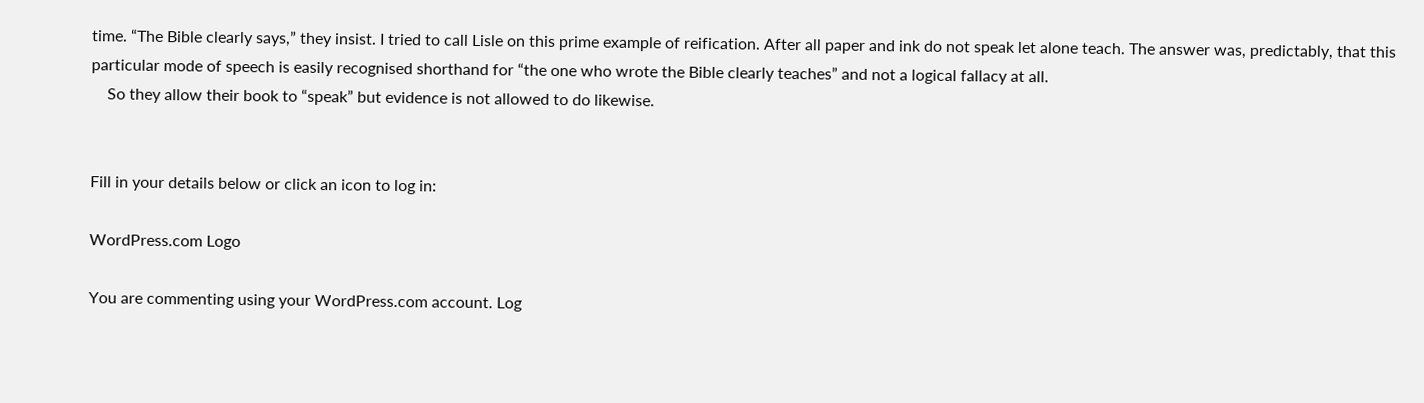time. “The Bible clearly says,” they insist. I tried to call Lisle on this prime example of reification. After all paper and ink do not speak let alone teach. The answer was, predictably, that this particular mode of speech is easily recognised shorthand for “the one who wrote the Bible clearly teaches” and not a logical fallacy at all.
    So they allow their book to “speak” but evidence is not allowed to do likewise.


Fill in your details below or click an icon to log in:

WordPress.com Logo

You are commenting using your WordPress.com account. Log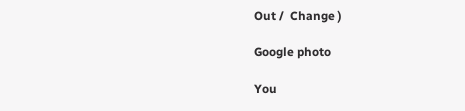Out /  Change )

Google photo

You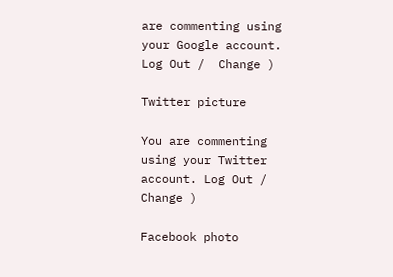are commenting using your Google account. Log Out /  Change )

Twitter picture

You are commenting using your Twitter account. Log Out /  Change )

Facebook photo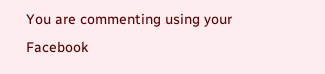You are commenting using your Facebook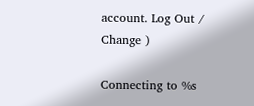account. Log Out /  Change )

Connecting to %s